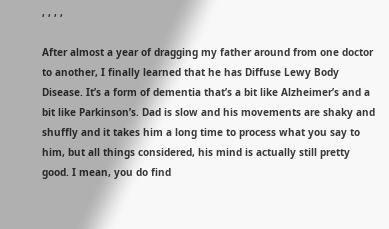, , , ,

After almost a year of dragging my father around from one doctor to another, I finally learned that he has Diffuse Lewy Body Disease. It’s a form of dementia that’s a bit like Alzheimer’s and a bit like Parkinson’s. Dad is slow and his movements are shaky and shuffly and it takes him a long time to process what you say to him, but all things considered, his mind is actually still pretty good. I mean, you do find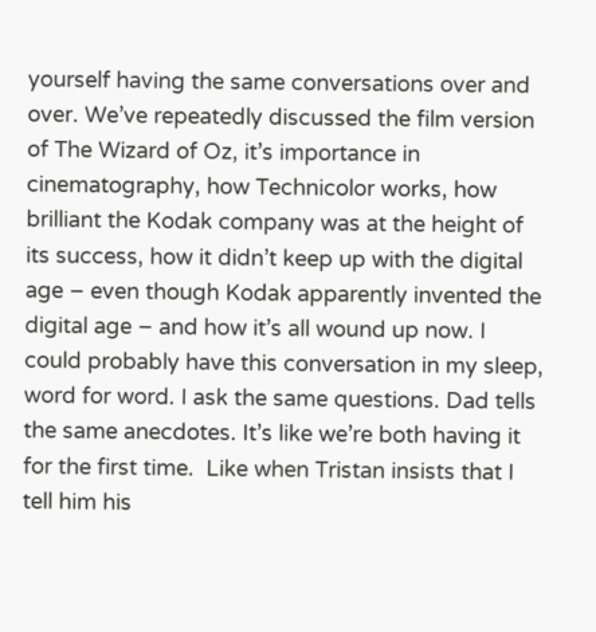yourself having the same conversations over and over. We’ve repeatedly discussed the film version of The Wizard of Oz, it’s importance in cinematography, how Technicolor works, how brilliant the Kodak company was at the height of its success, how it didn’t keep up with the digital age – even though Kodak apparently invented the digital age – and how it’s all wound up now. I could probably have this conversation in my sleep, word for word. I ask the same questions. Dad tells the same anecdotes. It’s like we’re both having it for the first time.  Like when Tristan insists that I tell him his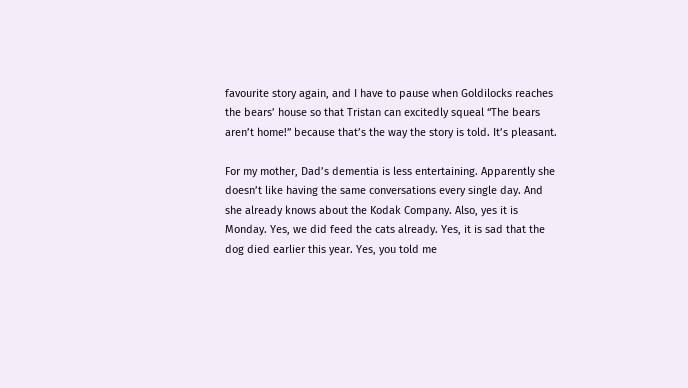favourite story again, and I have to pause when Goldilocks reaches the bears’ house so that Tristan can excitedly squeal “The bears aren’t home!” because that’s the way the story is told. It’s pleasant.

For my mother, Dad’s dementia is less entertaining. Apparently she doesn’t like having the same conversations every single day. And she already knows about the Kodak Company. Also, yes it is Monday. Yes, we did feed the cats already. Yes, it is sad that the dog died earlier this year. Yes, you told me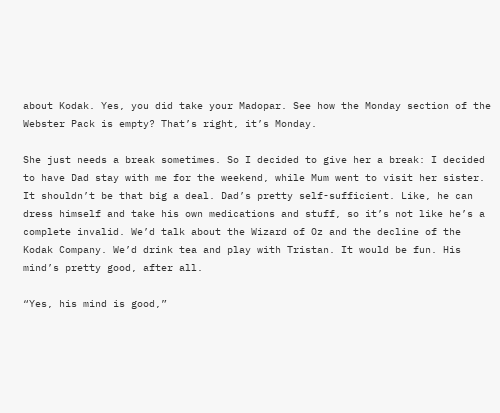about Kodak. Yes, you did take your Madopar. See how the Monday section of the Webster Pack is empty? That’s right, it’s Monday.

She just needs a break sometimes. So I decided to give her a break: I decided to have Dad stay with me for the weekend, while Mum went to visit her sister. It shouldn’t be that big a deal. Dad’s pretty self-sufficient. Like, he can dress himself and take his own medications and stuff, so it’s not like he’s a complete invalid. We’d talk about the Wizard of Oz and the decline of the Kodak Company. We’d drink tea and play with Tristan. It would be fun. His mind’s pretty good, after all.

“Yes, his mind is good,”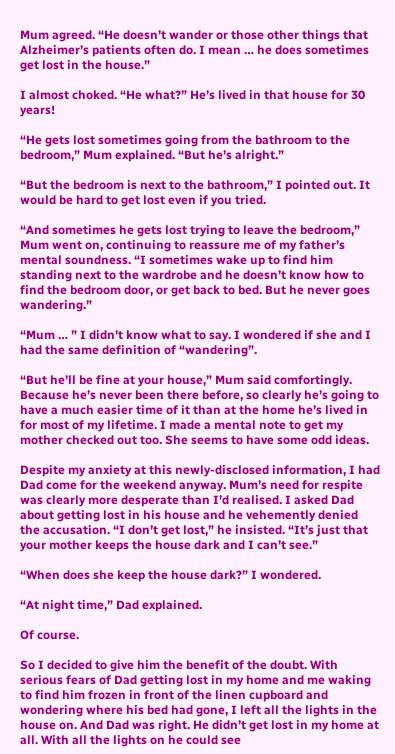Mum agreed. “He doesn’t wander or those other things that Alzheimer’s patients often do. I mean … he does sometimes get lost in the house.”

I almost choked. “He what?” He’s lived in that house for 30 years!

“He gets lost sometimes going from the bathroom to the bedroom,” Mum explained. “But he’s alright.”

“But the bedroom is next to the bathroom,” I pointed out. It would be hard to get lost even if you tried.

“And sometimes he gets lost trying to leave the bedroom,” Mum went on, continuing to reassure me of my father’s mental soundness. “I sometimes wake up to find him standing next to the wardrobe and he doesn’t know how to find the bedroom door, or get back to bed. But he never goes wandering.”

“Mum … ” I didn’t know what to say. I wondered if she and I had the same definition of “wandering”.

“But he’ll be fine at your house,” Mum said comfortingly. Because he’s never been there before, so clearly he’s going to have a much easier time of it than at the home he’s lived in for most of my lifetime. I made a mental note to get my mother checked out too. She seems to have some odd ideas.

Despite my anxiety at this newly-disclosed information, I had Dad come for the weekend anyway. Mum’s need for respite was clearly more desperate than I’d realised. I asked Dad about getting lost in his house and he vehemently denied the accusation. “I don’t get lost,” he insisted. “It’s just that your mother keeps the house dark and I can’t see.”

“When does she keep the house dark?” I wondered.

“At night time,” Dad explained.

Of course.

So I decided to give him the benefit of the doubt. With serious fears of Dad getting lost in my home and me waking to find him frozen in front of the linen cupboard and wondering where his bed had gone, I left all the lights in the house on. And Dad was right. He didn’t get lost in my home at all. With all the lights on he could see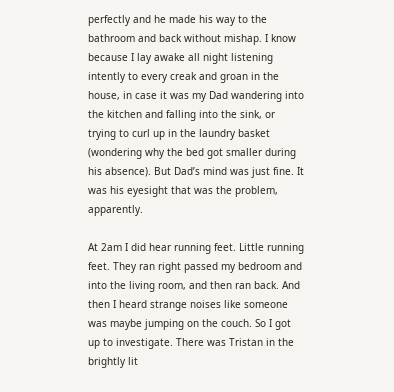perfectly and he made his way to the bathroom and back without mishap. I know because I lay awake all night listening intently to every creak and groan in the house, in case it was my Dad wandering into the kitchen and falling into the sink, or trying to curl up in the laundry basket (wondering why the bed got smaller during his absence). But Dad’s mind was just fine. It was his eyesight that was the problem, apparently.

At 2am I did hear running feet. Little running feet. They ran right passed my bedroom and into the living room, and then ran back. And then I heard strange noises like someone was maybe jumping on the couch. So I got up to investigate. There was Tristan in the brightly lit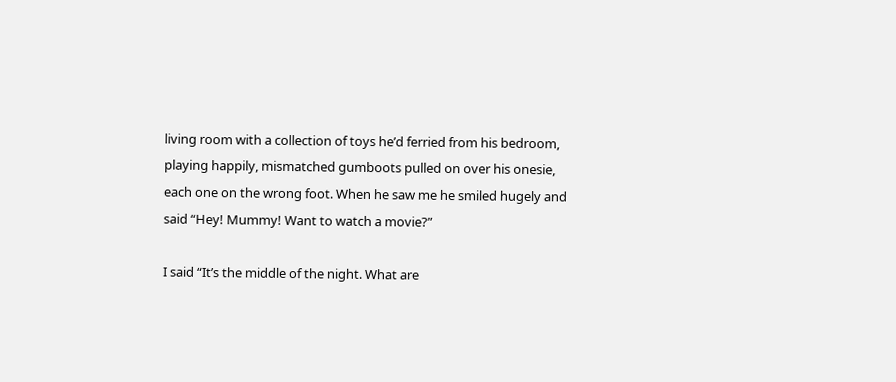living room with a collection of toys he’d ferried from his bedroom, playing happily, mismatched gumboots pulled on over his onesie, each one on the wrong foot. When he saw me he smiled hugely and said “Hey! Mummy! Want to watch a movie?”

I said “It’s the middle of the night. What are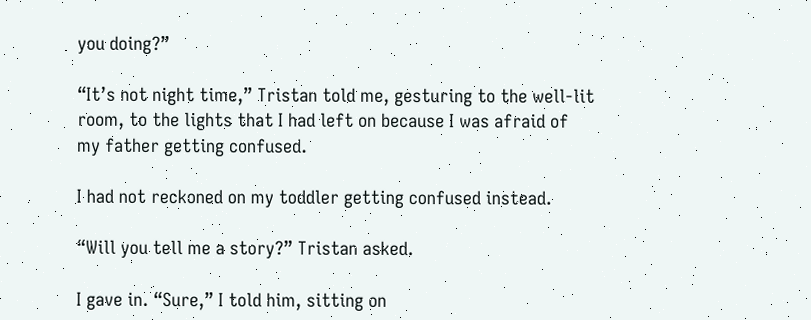you doing?”

“It’s not night time,” Tristan told me, gesturing to the well-lit room, to the lights that I had left on because I was afraid of my father getting confused.

I had not reckoned on my toddler getting confused instead.

“Will you tell me a story?” Tristan asked.

I gave in. “Sure,” I told him, sitting on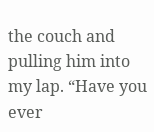the couch and pulling him into my lap. “Have you ever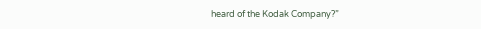heard of the Kodak Company?”